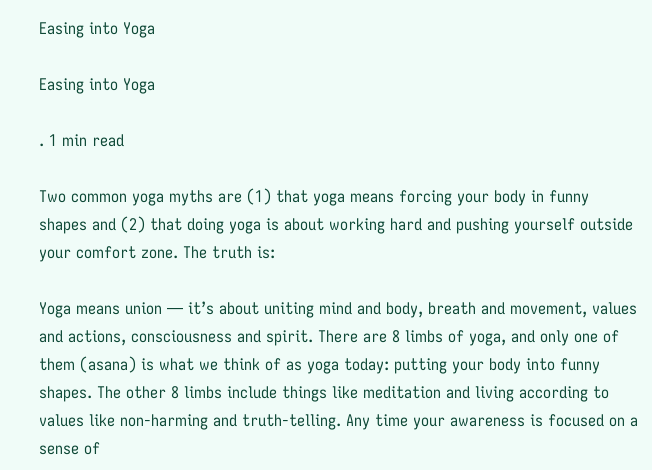Easing into Yoga

Easing into Yoga

. 1 min read

Two common yoga myths are (1) that yoga means forcing your body in funny shapes and (2) that doing yoga is about working hard and pushing yourself outside your comfort zone. The truth is:

Yoga means union — it’s about uniting mind and body, breath and movement, values and actions, consciousness and spirit. There are 8 limbs of yoga, and only one of them (asana) is what we think of as yoga today: putting your body into funny shapes. The other 8 limbs include things like meditation and living according to values like non-harming and truth-telling. Any time your awareness is focused on a sense of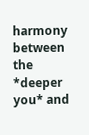harmony between the *deeper you* and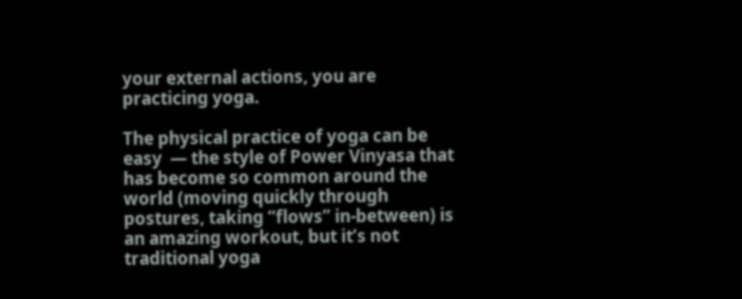your external actions, you are practicing yoga.

The physical practice of yoga can be easy  — the style of Power Vinyasa that has become so common around the world (moving quickly through postures, taking “flows” in-between) is an amazing workout, but it’s not traditional yoga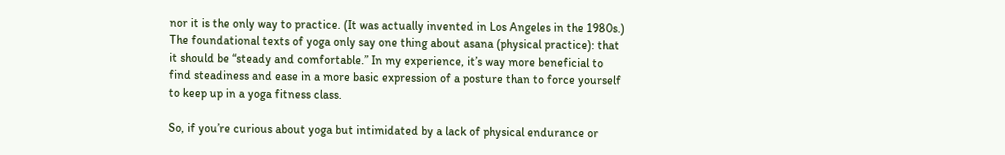nor it is the only way to practice. (It was actually invented in Los Angeles in the 1980s.) The foundational texts of yoga only say one thing about asana (physical practice): that it should be “steady and comfortable.” In my experience, it’s way more beneficial to find steadiness and ease in a more basic expression of a posture than to force yourself to keep up in a yoga fitness class.

So, if you’re curious about yoga but intimidated by a lack of physical endurance or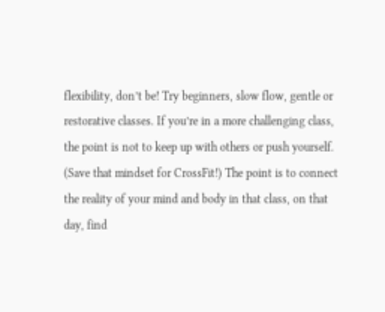flexibility, don’t be! Try beginners, slow flow, gentle or restorative classes. If you’re in a more challenging class, the point is not to keep up with others or push yourself. (Save that mindset for CrossFit!) The point is to connect the reality of your mind and body in that class, on that day, find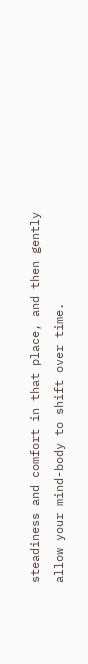steadiness and comfort in that place, and then gently allow your mind-body to shift over time.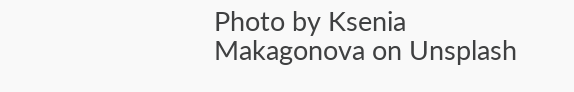Photo by Ksenia Makagonova on Unsplash